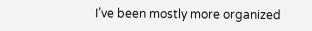I’ve been mostly more organized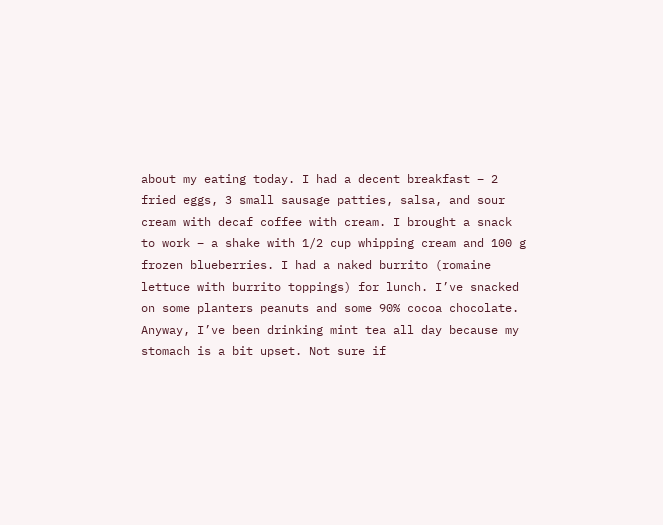about my eating today. I had a decent breakfast – 2 fried eggs, 3 small sausage patties, salsa, and sour cream with decaf coffee with cream. I brought a snack to work – a shake with 1/2 cup whipping cream and 100 g frozen blueberries. I had a naked burrito (romaine lettuce with burrito toppings) for lunch. I’ve snacked on some planters peanuts and some 90% cocoa chocolate. Anyway, I’ve been drinking mint tea all day because my stomach is a bit upset. Not sure if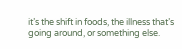it’s the shift in foods, the illness that’s going around, or something else.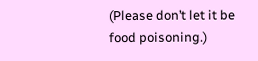(Please don’t let it be food poisoning.)